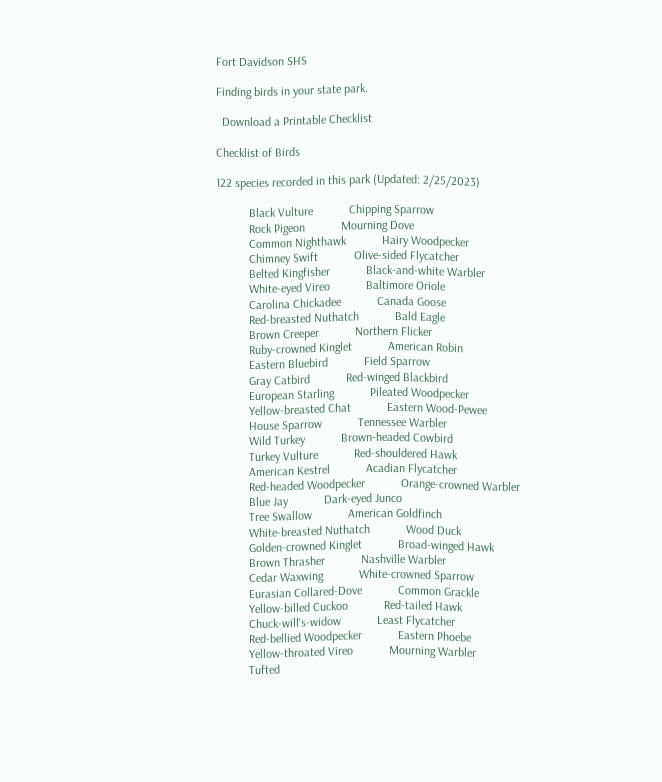Fort Davidson SHS

Finding birds in your state park.

  Download a Printable Checklist

Checklist of Birds

122 species recorded in this park (Updated: 2/25/2023)

           Black Vulture            Chipping Sparrow
           Rock Pigeon            Mourning Dove
           Common Nighthawk            Hairy Woodpecker
           Chimney Swift            Olive-sided Flycatcher
           Belted Kingfisher            Black-and-white Warbler
           White-eyed Vireo            Baltimore Oriole
           Carolina Chickadee            Canada Goose
           Red-breasted Nuthatch            Bald Eagle
           Brown Creeper            Northern Flicker
           Ruby-crowned Kinglet            American Robin
           Eastern Bluebird            Field Sparrow
           Gray Catbird            Red-winged Blackbird
           European Starling            Pileated Woodpecker
           Yellow-breasted Chat            Eastern Wood-Pewee
           House Sparrow            Tennessee Warbler
           Wild Turkey            Brown-headed Cowbird
           Turkey Vulture            Red-shouldered Hawk
           American Kestrel            Acadian Flycatcher
           Red-headed Woodpecker            Orange-crowned Warbler
           Blue Jay            Dark-eyed Junco
           Tree Swallow            American Goldfinch
           White-breasted Nuthatch            Wood Duck
           Golden-crowned Kinglet            Broad-winged Hawk
           Brown Thrasher            Nashville Warbler
           Cedar Waxwing            White-crowned Sparrow
           Eurasian Collared-Dove            Common Grackle
           Yellow-billed Cuckoo            Red-tailed Hawk
           Chuck-will's-widow            Least Flycatcher
           Red-bellied Woodpecker            Eastern Phoebe
           Yellow-throated Vireo            Mourning Warbler
           Tufted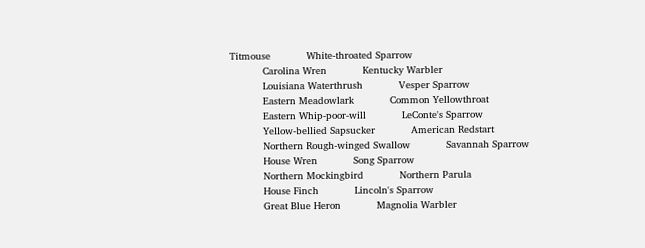Titmouse            White-throated Sparrow
           Carolina Wren            Kentucky Warbler
           Louisiana Waterthrush            Vesper Sparrow
           Eastern Meadowlark            Common Yellowthroat
           Eastern Whip-poor-will            LeConte's Sparrow
           Yellow-bellied Sapsucker            American Redstart
           Northern Rough-winged Swallow            Savannah Sparrow
           House Wren            Song Sparrow
           Northern Mockingbird            Northern Parula
           House Finch            Lincoln's Sparrow
           Great Blue Heron            Magnolia Warbler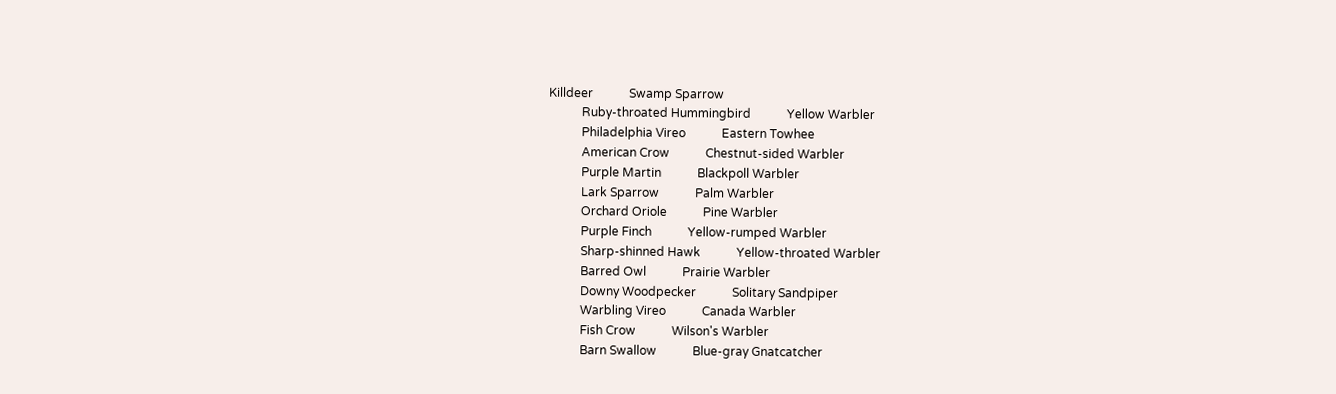Killdeer            Swamp Sparrow
           Ruby-throated Hummingbird            Yellow Warbler
           Philadelphia Vireo            Eastern Towhee
           American Crow            Chestnut-sided Warbler
           Purple Martin            Blackpoll Warbler
           Lark Sparrow            Palm Warbler
           Orchard Oriole            Pine Warbler
           Purple Finch            Yellow-rumped Warbler
           Sharp-shinned Hawk            Yellow-throated Warbler
           Barred Owl            Prairie Warbler
           Downy Woodpecker            Solitary Sandpiper
           Warbling Vireo            Canada Warbler
           Fish Crow            Wilson's Warbler
           Barn Swallow            Blue-gray Gnatcatcher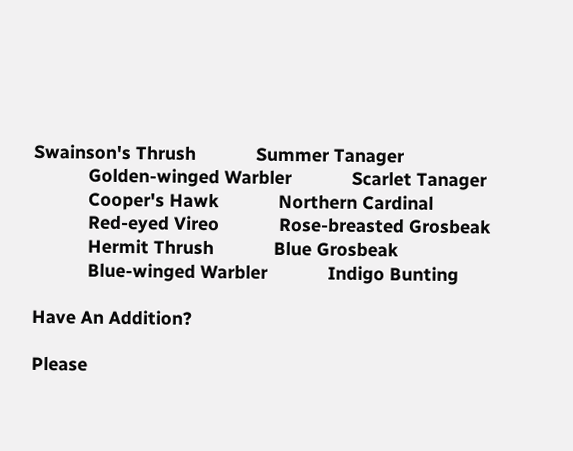Swainson's Thrush            Summer Tanager
           Golden-winged Warbler            Scarlet Tanager
           Cooper's Hawk            Northern Cardinal
           Red-eyed Vireo            Rose-breasted Grosbeak
           Hermit Thrush            Blue Grosbeak
           Blue-winged Warbler            Indigo Bunting

Have An Addition?

Please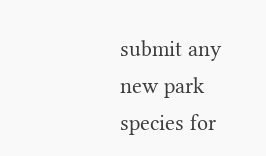submit any new park species for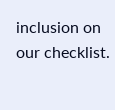inclusion on our checklist.